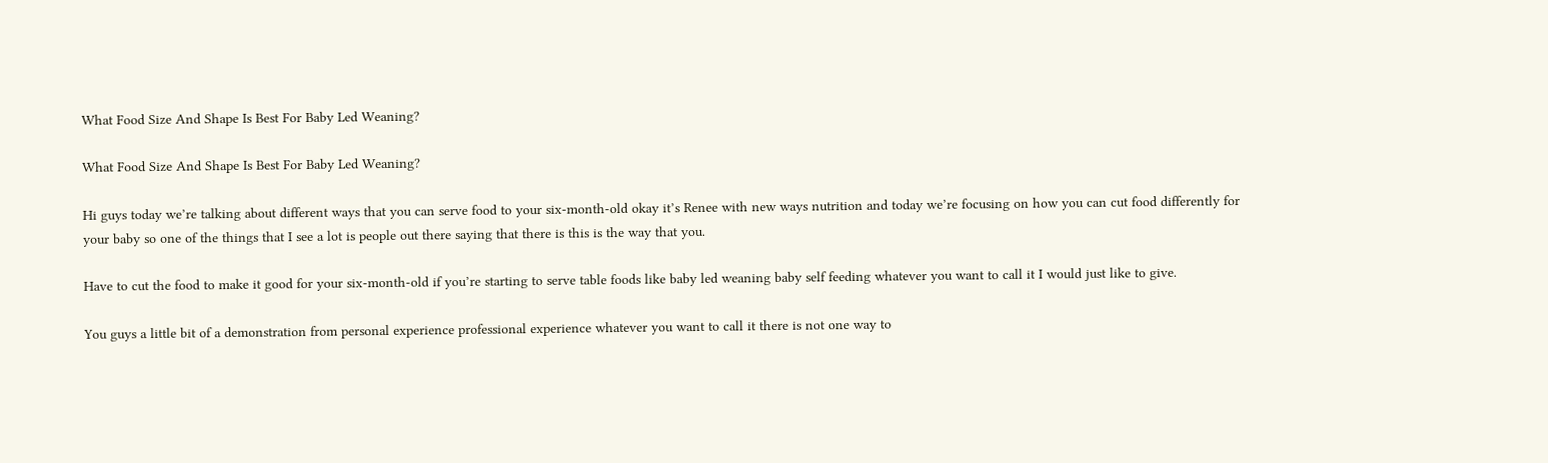What Food Size And Shape Is Best For Baby Led Weaning?

What Food Size And Shape Is Best For Baby Led Weaning?

Hi guys today we’re talking about different ways that you can serve food to your six-month-old okay it’s Renee with new ways nutrition and today we’re focusing on how you can cut food differently for your baby so one of the things that I see a lot is people out there saying that there is this is the way that you.

Have to cut the food to make it good for your six-month-old if you’re starting to serve table foods like baby led weaning baby self feeding whatever you want to call it I would just like to give.

You guys a little bit of a demonstration from personal experience professional experience whatever you want to call it there is not one way to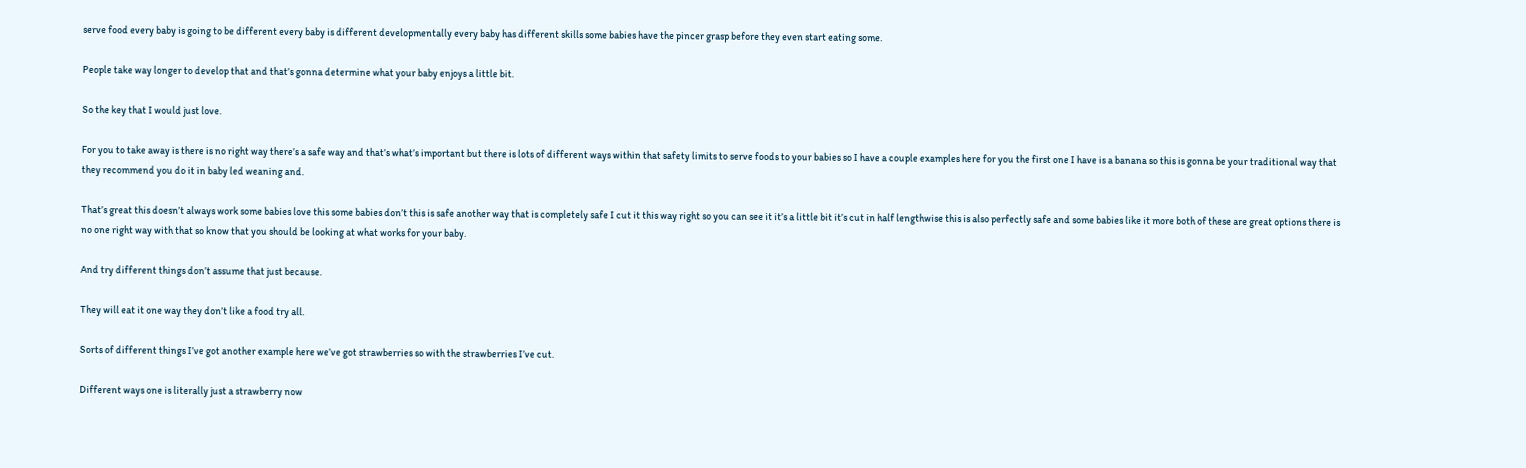serve food every baby is going to be different every baby is different developmentally every baby has different skills some babies have the pincer grasp before they even start eating some.

People take way longer to develop that and that’s gonna determine what your baby enjoys a little bit.

So the key that I would just love.

For you to take away is there is no right way there’s a safe way and that’s what’s important but there is lots of different ways within that safety limits to serve foods to your babies so I have a couple examples here for you the first one I have is a banana so this is gonna be your traditional way that they recommend you do it in baby led weaning and.

That’s great this doesn’t always work some babies love this some babies don’t this is safe another way that is completely safe I cut it this way right so you can see it it’s a little bit it’s cut in half lengthwise this is also perfectly safe and some babies like it more both of these are great options there is no one right way with that so know that you should be looking at what works for your baby.

And try different things don’t assume that just because.

They will eat it one way they don’t like a food try all.

Sorts of different things I’ve got another example here we’ve got strawberries so with the strawberries I’ve cut.

Different ways one is literally just a strawberry now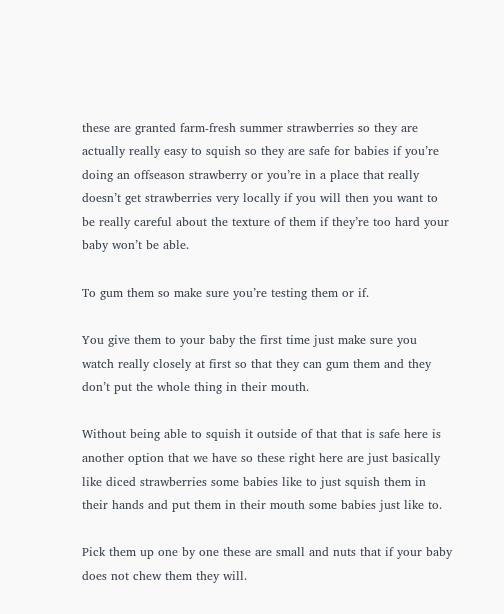these are granted farm-fresh summer strawberries so they are actually really easy to squish so they are safe for babies if you’re doing an offseason strawberry or you’re in a place that really doesn’t get strawberries very locally if you will then you want to be really careful about the texture of them if they’re too hard your baby won’t be able.

To gum them so make sure you’re testing them or if.

You give them to your baby the first time just make sure you watch really closely at first so that they can gum them and they don’t put the whole thing in their mouth.

Without being able to squish it outside of that that is safe here is another option that we have so these right here are just basically like diced strawberries some babies like to just squish them in their hands and put them in their mouth some babies just like to.

Pick them up one by one these are small and nuts that if your baby does not chew them they will.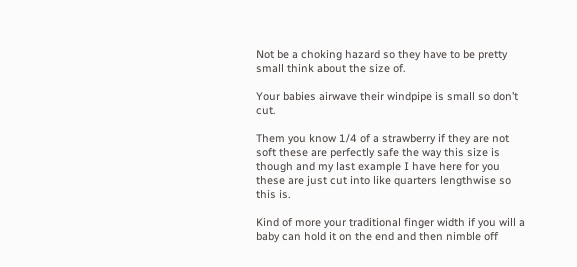Not be a choking hazard so they have to be pretty small think about the size of.

Your babies airwave their windpipe is small so don’t cut.

Them you know 1/4 of a strawberry if they are not soft these are perfectly safe the way this size is though and my last example I have here for you these are just cut into like quarters lengthwise so this is.

Kind of more your traditional finger width if you will a baby can hold it on the end and then nimble off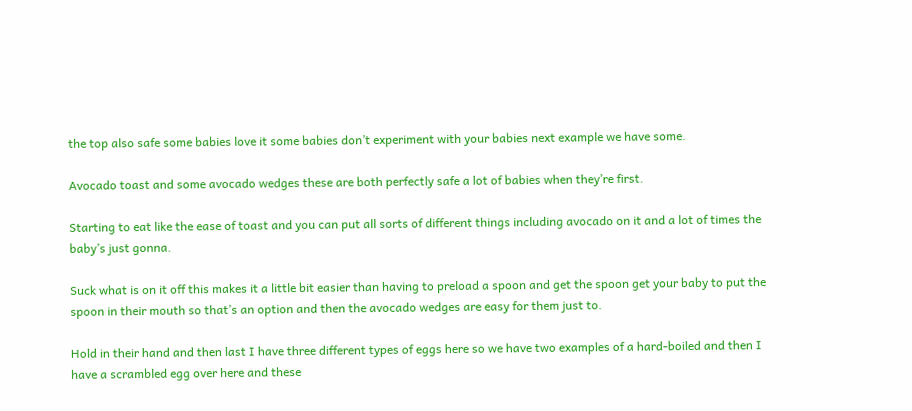the top also safe some babies love it some babies don’t experiment with your babies next example we have some.

Avocado toast and some avocado wedges these are both perfectly safe a lot of babies when they’re first.

Starting to eat like the ease of toast and you can put all sorts of different things including avocado on it and a lot of times the baby’s just gonna.

Suck what is on it off this makes it a little bit easier than having to preload a spoon and get the spoon get your baby to put the spoon in their mouth so that’s an option and then the avocado wedges are easy for them just to.

Hold in their hand and then last I have three different types of eggs here so we have two examples of a hard-boiled and then I have a scrambled egg over here and these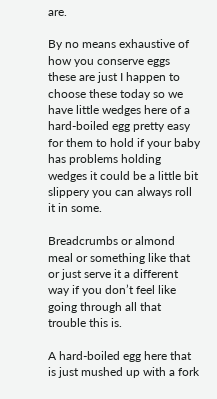are.

By no means exhaustive of how you conserve eggs these are just I happen to choose these today so we have little wedges here of a hard-boiled egg pretty easy for them to hold if your baby has problems holding wedges it could be a little bit slippery you can always roll it in some.

Breadcrumbs or almond meal or something like that or just serve it a different way if you don’t feel like going through all that trouble this is.

A hard-boiled egg here that is just mushed up with a fork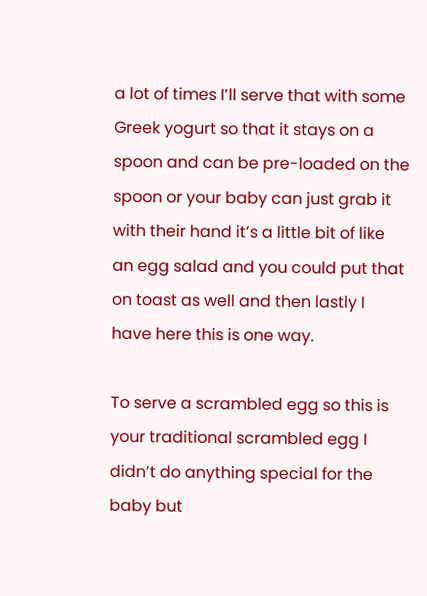a lot of times I’ll serve that with some Greek yogurt so that it stays on a spoon and can be pre-loaded on the spoon or your baby can just grab it with their hand it’s a little bit of like an egg salad and you could put that on toast as well and then lastly I have here this is one way.

To serve a scrambled egg so this is your traditional scrambled egg I didn’t do anything special for the baby but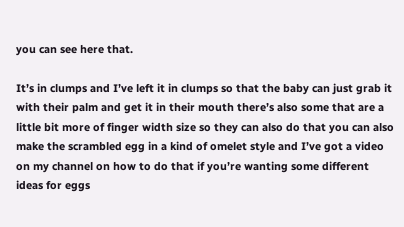you can see here that.

It’s in clumps and I’ve left it in clumps so that the baby can just grab it with their palm and get it in their mouth there’s also some that are a little bit more of finger width size so they can also do that you can also make the scrambled egg in a kind of omelet style and I’ve got a video on my channel on how to do that if you’re wanting some different ideas for eggs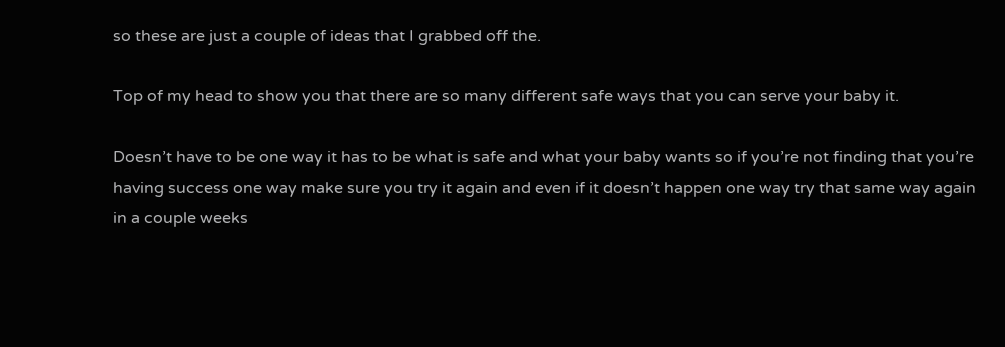so these are just a couple of ideas that I grabbed off the.

Top of my head to show you that there are so many different safe ways that you can serve your baby it.

Doesn’t have to be one way it has to be what is safe and what your baby wants so if you’re not finding that you’re having success one way make sure you try it again and even if it doesn’t happen one way try that same way again in a couple weeks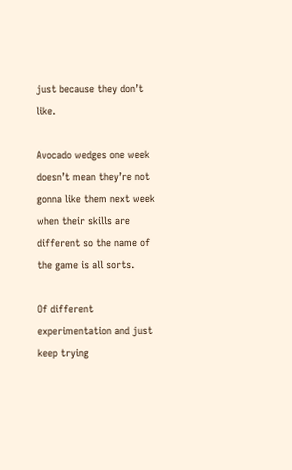just because they don’t like.

Avocado wedges one week doesn’t mean they’re not gonna like them next week when their skills are different so the name of the game is all sorts.

Of different experimentation and just keep trying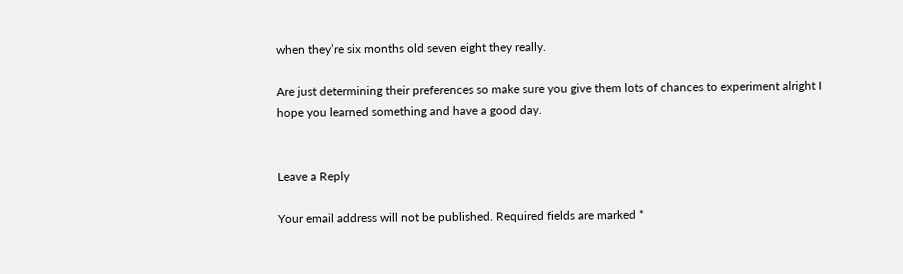when they’re six months old seven eight they really.

Are just determining their preferences so make sure you give them lots of chances to experiment alright I hope you learned something and have a good day.


Leave a Reply

Your email address will not be published. Required fields are marked *